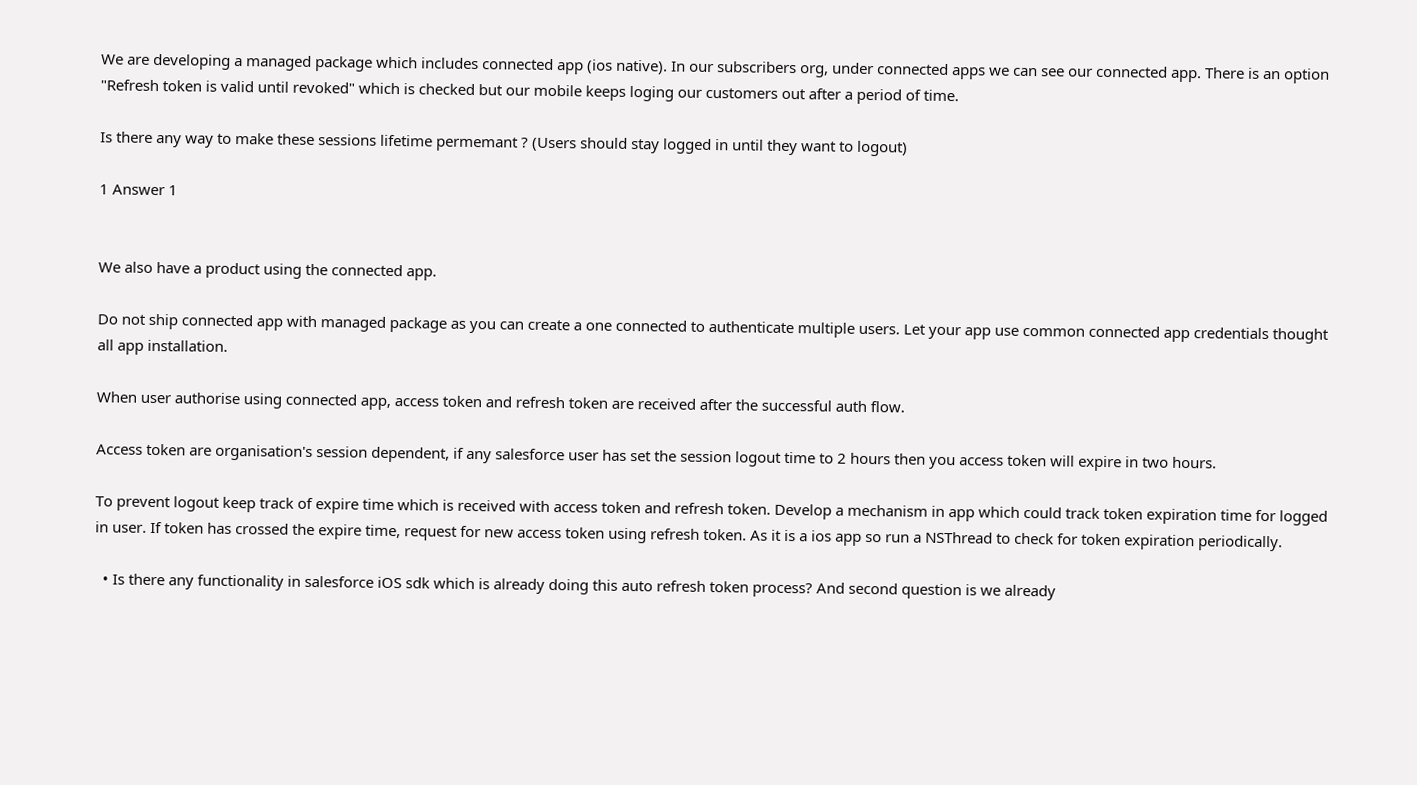We are developing a managed package which includes connected app (ios native). In our subscribers org, under connected apps we can see our connected app. There is an option "Refresh token is valid until revoked" which is checked but our mobile keeps loging our customers out after a period of time.

Is there any way to make these sessions lifetime permemant ? (Users should stay logged in until they want to logout)

1 Answer 1


We also have a product using the connected app.

Do not ship connected app with managed package as you can create a one connected to authenticate multiple users. Let your app use common connected app credentials thought all app installation.

When user authorise using connected app, access token and refresh token are received after the successful auth flow.

Access token are organisation's session dependent, if any salesforce user has set the session logout time to 2 hours then you access token will expire in two hours.

To prevent logout keep track of expire time which is received with access token and refresh token. Develop a mechanism in app which could track token expiration time for logged in user. If token has crossed the expire time, request for new access token using refresh token. As it is a ios app so run a NSThread to check for token expiration periodically.

  • Is there any functionality in salesforce iOS sdk which is already doing this auto refresh token process? And second question is we already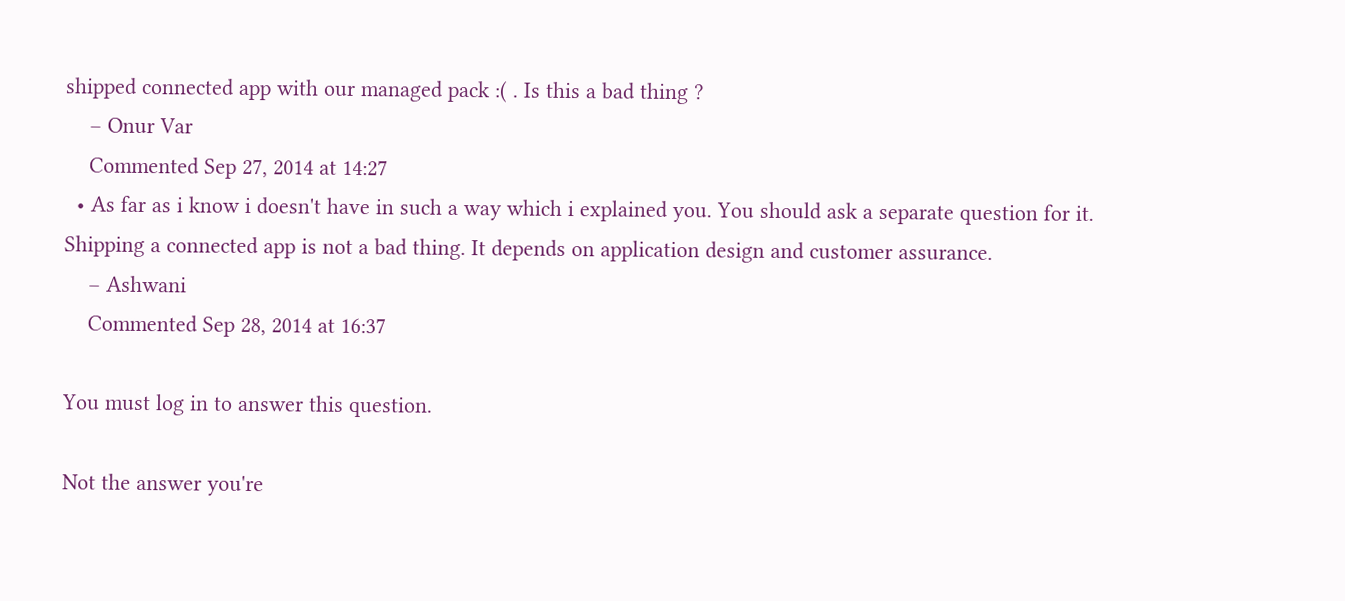shipped connected app with our managed pack :( . Is this a bad thing ?
    – Onur Var
    Commented Sep 27, 2014 at 14:27
  • As far as i know i doesn't have in such a way which i explained you. You should ask a separate question for it. Shipping a connected app is not a bad thing. It depends on application design and customer assurance.
    – Ashwani
    Commented Sep 28, 2014 at 16:37

You must log in to answer this question.

Not the answer you're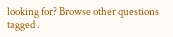looking for? Browse other questions tagged .